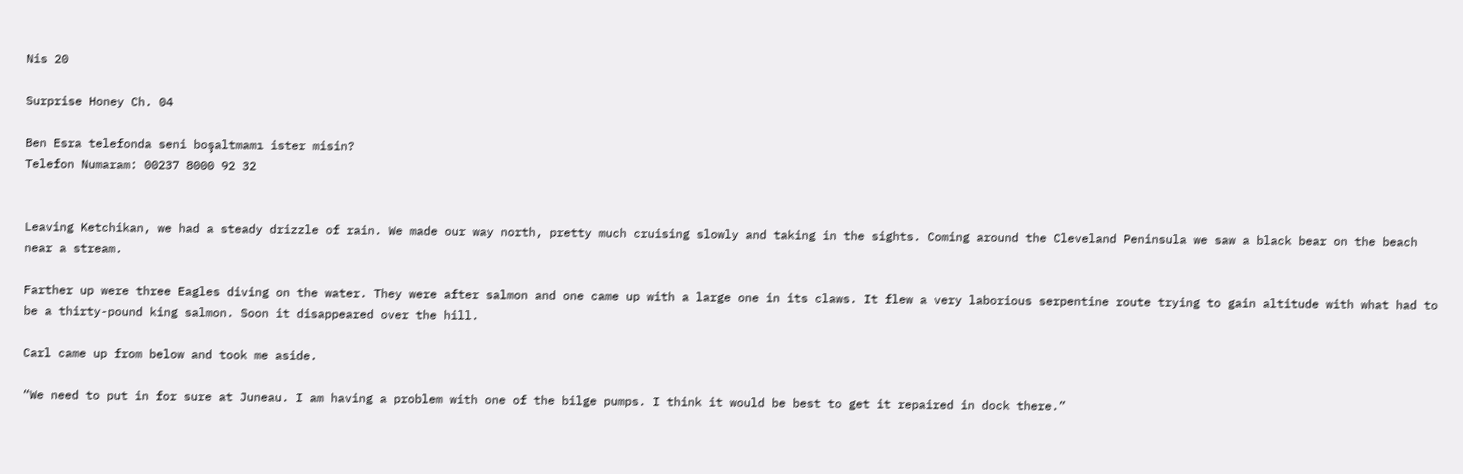Nis 20

Surprise Honey Ch. 04

Ben Esra telefonda seni boşaltmamı ister misin?
Telefon Numaram: 00237 8000 92 32


Leaving Ketchikan, we had a steady drizzle of rain. We made our way north, pretty much cruising slowly and taking in the sights. Coming around the Cleveland Peninsula we saw a black bear on the beach near a stream.

Farther up were three Eagles diving on the water. They were after salmon and one came up with a large one in its claws. It flew a very laborious serpentine route trying to gain altitude with what had to be a thirty-pound king salmon. Soon it disappeared over the hill.

Carl came up from below and took me aside.

“We need to put in for sure at Juneau. I am having a problem with one of the bilge pumps. I think it would be best to get it repaired in dock there.”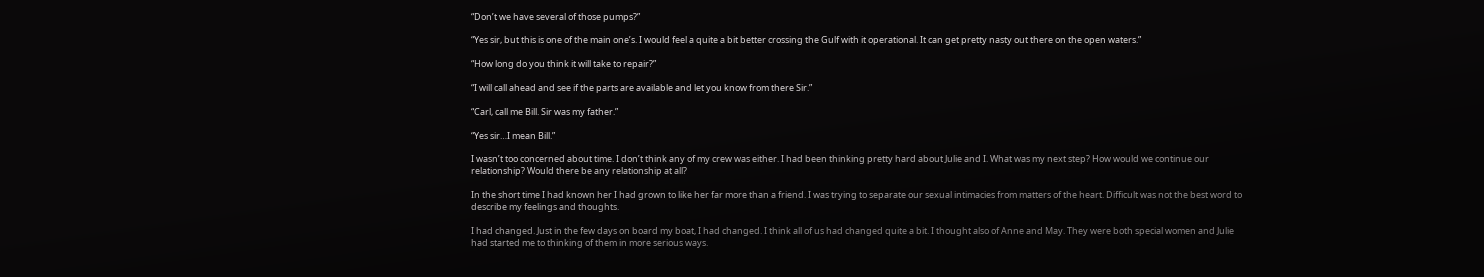“Don’t we have several of those pumps?”

“Yes sir, but this is one of the main one’s. I would feel a quite a bit better crossing the Gulf with it operational. It can get pretty nasty out there on the open waters.”

“How long do you think it will take to repair?”

“I will call ahead and see if the parts are available and let you know from there Sir.”

“Carl, call me Bill. Sir was my father.”

“Yes sir…I mean Bill.”

I wasn’t too concerned about time. I don’t think any of my crew was either. I had been thinking pretty hard about Julie and I. What was my next step? How would we continue our relationship? Would there be any relationship at all?

In the short time I had known her I had grown to like her far more than a friend. I was trying to separate our sexual intimacies from matters of the heart. Difficult was not the best word to describe my feelings and thoughts.

I had changed. Just in the few days on board my boat, I had changed. I think all of us had changed quite a bit. I thought also of Anne and May. They were both special women and Julie had started me to thinking of them in more serious ways.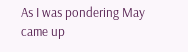As I was pondering May came up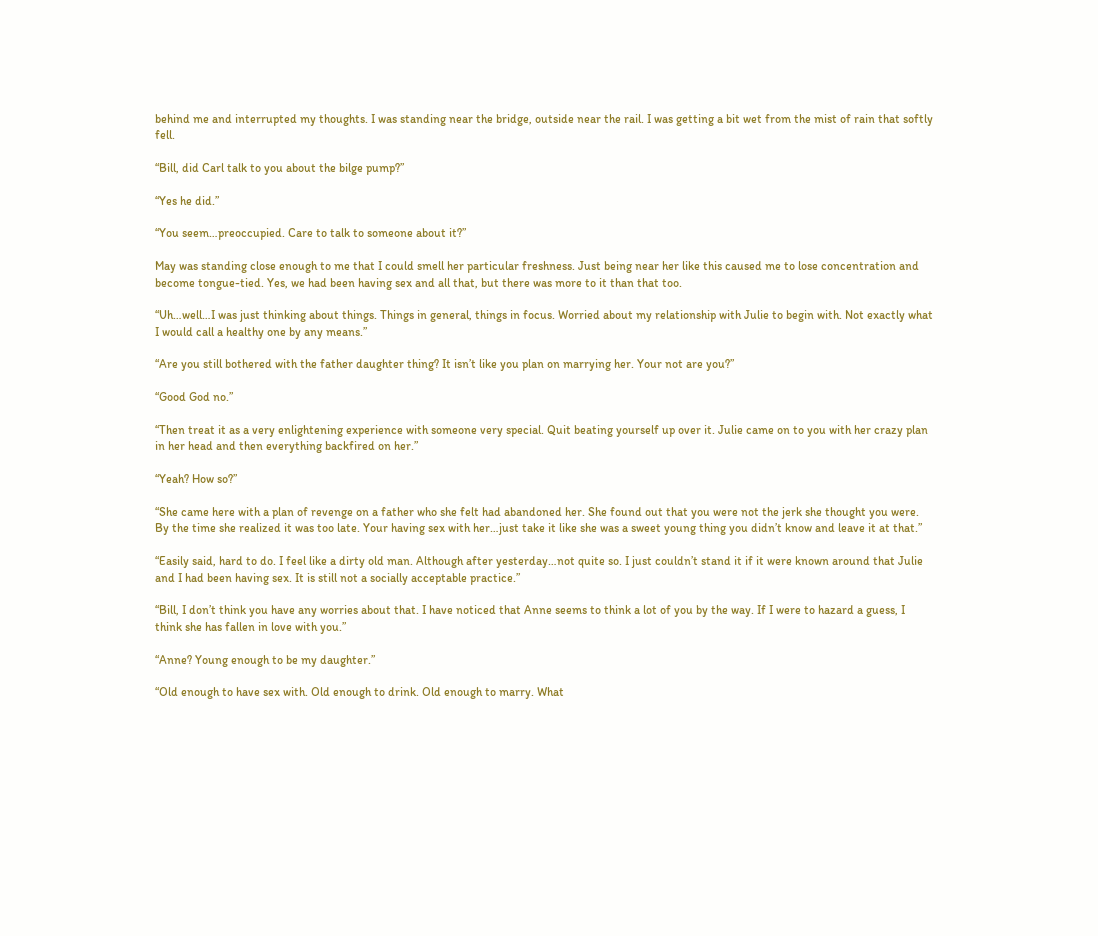behind me and interrupted my thoughts. I was standing near the bridge, outside near the rail. I was getting a bit wet from the mist of rain that softly fell.

“Bill, did Carl talk to you about the bilge pump?”

“Yes he did.”

“You seem…preoccupied. Care to talk to someone about it?”

May was standing close enough to me that I could smell her particular freshness. Just being near her like this caused me to lose concentration and become tongue-tied. Yes, we had been having sex and all that, but there was more to it than that too.

“Uh…well…I was just thinking about things. Things in general, things in focus. Worried about my relationship with Julie to begin with. Not exactly what I would call a healthy one by any means.”

“Are you still bothered with the father daughter thing? It isn’t like you plan on marrying her. Your not are you?”

“Good God no.”

“Then treat it as a very enlightening experience with someone very special. Quit beating yourself up over it. Julie came on to you with her crazy plan in her head and then everything backfired on her.”

“Yeah? How so?”

“She came here with a plan of revenge on a father who she felt had abandoned her. She found out that you were not the jerk she thought you were. By the time she realized it was too late. Your having sex with her…just take it like she was a sweet young thing you didn’t know and leave it at that.”

“Easily said, hard to do. I feel like a dirty old man. Although after yesterday…not quite so. I just couldn’t stand it if it were known around that Julie and I had been having sex. It is still not a socially acceptable practice.”

“Bill, I don’t think you have any worries about that. I have noticed that Anne seems to think a lot of you by the way. If I were to hazard a guess, I think she has fallen in love with you.”

“Anne? Young enough to be my daughter.”

“Old enough to have sex with. Old enough to drink. Old enough to marry. What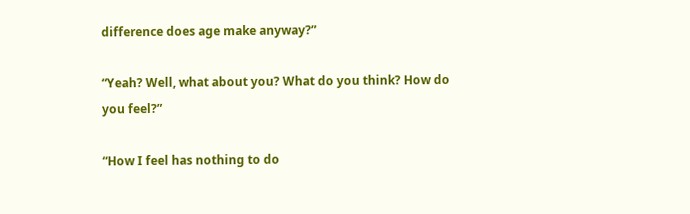difference does age make anyway?”

“Yeah? Well, what about you? What do you think? How do you feel?”

“How I feel has nothing to do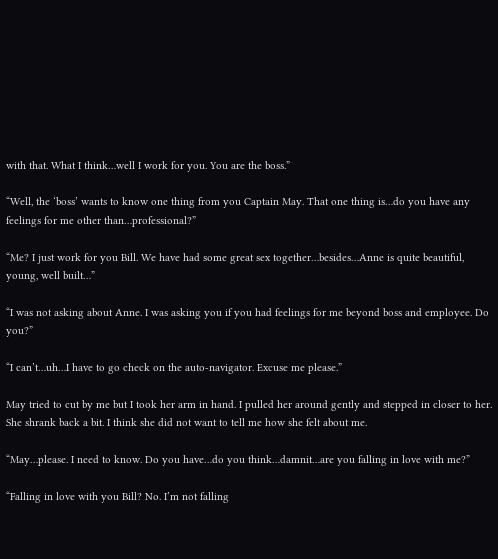with that. What I think…well I work for you. You are the boss.”

“Well, the ‘boss’ wants to know one thing from you Captain May. That one thing is…do you have any feelings for me other than…professional?”

“Me? I just work for you Bill. We have had some great sex together…besides…Anne is quite beautiful, young, well built…”

“I was not asking about Anne. I was asking you if you had feelings for me beyond boss and employee. Do you?”

“I can’t…uh…I have to go check on the auto-navigator. Excuse me please.”

May tried to cut by me but I took her arm in hand. I pulled her around gently and stepped in closer to her. She shrank back a bit. I think she did not want to tell me how she felt about me.

“May…please. I need to know. Do you have…do you think…damnit…are you falling in love with me?”

“Falling in love with you Bill? No. I’m not falling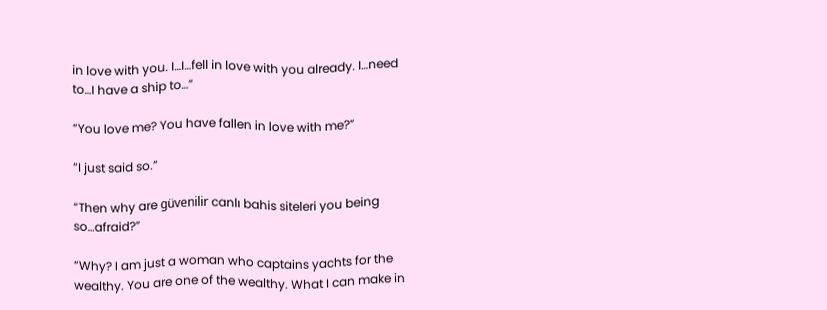in love with you. I…I…fell in love with you already. I…need to…I have a ship to…”

“You love me? You have fallen in love with me?”

“I just said so.”

“Then why are güvenilir canlı bahis siteleri you being so…afraid?”

“Why? I am just a woman who captains yachts for the wealthy. You are one of the wealthy. What I can make in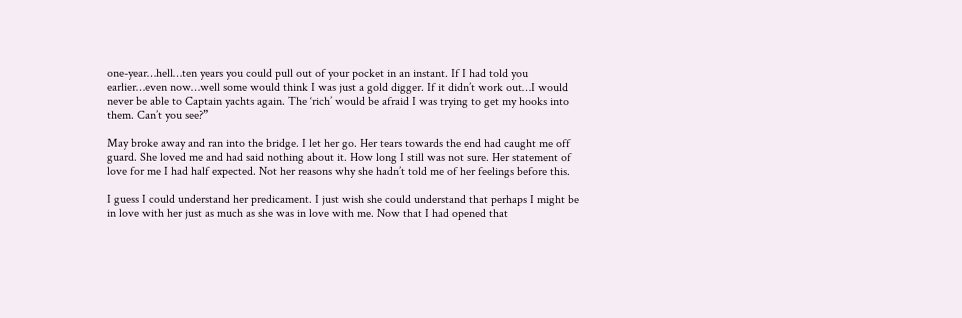one-year…hell…ten years you could pull out of your pocket in an instant. If I had told you earlier…even now…well some would think I was just a gold digger. If it didn’t work out…I would never be able to Captain yachts again. The ‘rich’ would be afraid I was trying to get my hooks into them. Can’t you see?”

May broke away and ran into the bridge. I let her go. Her tears towards the end had caught me off guard. She loved me and had said nothing about it. How long I still was not sure. Her statement of love for me I had half expected. Not her reasons why she hadn’t told me of her feelings before this.

I guess I could understand her predicament. I just wish she could understand that perhaps I might be in love with her just as much as she was in love with me. Now that I had opened that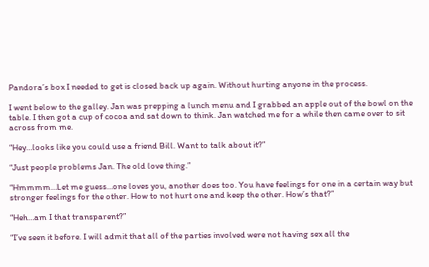Pandora’s box I needed to get is closed back up again. Without hurting anyone in the process.

I went below to the galley. Jan was prepping a lunch menu and I grabbed an apple out of the bowl on the table. I then got a cup of cocoa and sat down to think. Jan watched me for a while then came over to sit across from me.

“Hey…looks like you could use a friend Bill. Want to talk about it?”

“Just people problems Jan. The old love thing.”

“Hmmmm…Let me guess…one loves you, another does too. You have feelings for one in a certain way but stronger feelings for the other. How to not hurt one and keep the other. How’s that?”

“Heh…am I that transparent?”

“I’ve seen it before. I will admit that all of the parties involved were not having sex all the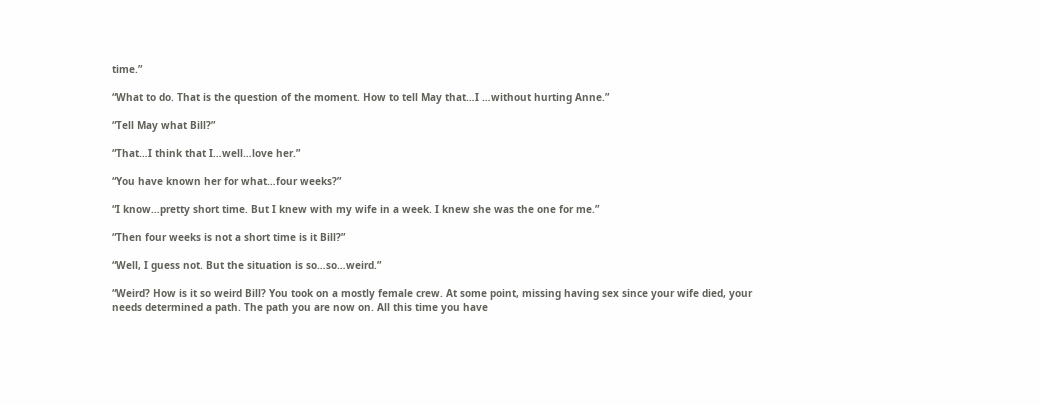time.”

“What to do. That is the question of the moment. How to tell May that…I …without hurting Anne.”

“Tell May what Bill?”

“That…I think that I…well…love her.”

“You have known her for what…four weeks?”

“I know…pretty short time. But I knew with my wife in a week. I knew she was the one for me.”

“Then four weeks is not a short time is it Bill?”

“Well, I guess not. But the situation is so…so…weird.”

“Weird? How is it so weird Bill? You took on a mostly female crew. At some point, missing having sex since your wife died, your needs determined a path. The path you are now on. All this time you have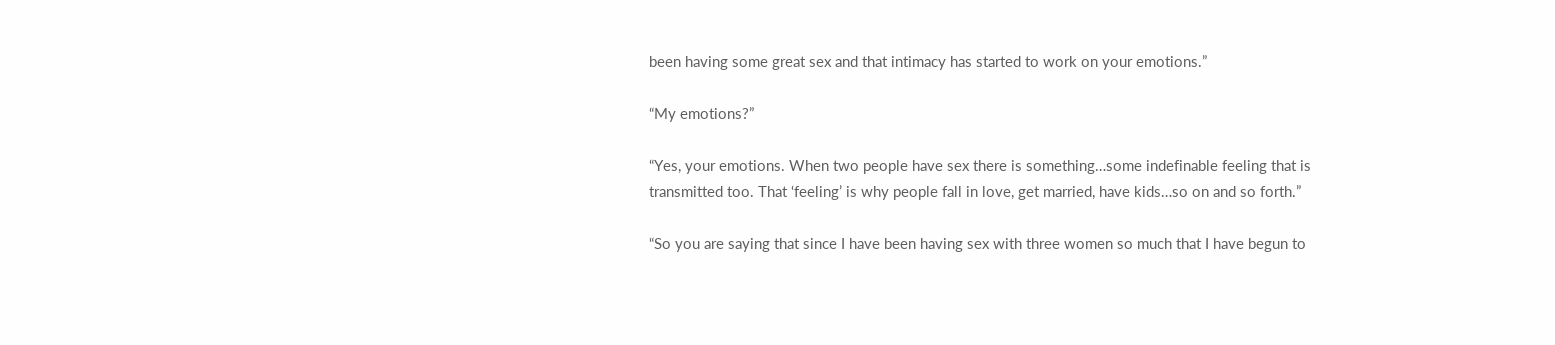been having some great sex and that intimacy has started to work on your emotions.”

“My emotions?”

“Yes, your emotions. When two people have sex there is something…some indefinable feeling that is transmitted too. That ‘feeling’ is why people fall in love, get married, have kids…so on and so forth.”

“So you are saying that since I have been having sex with three women so much that I have begun to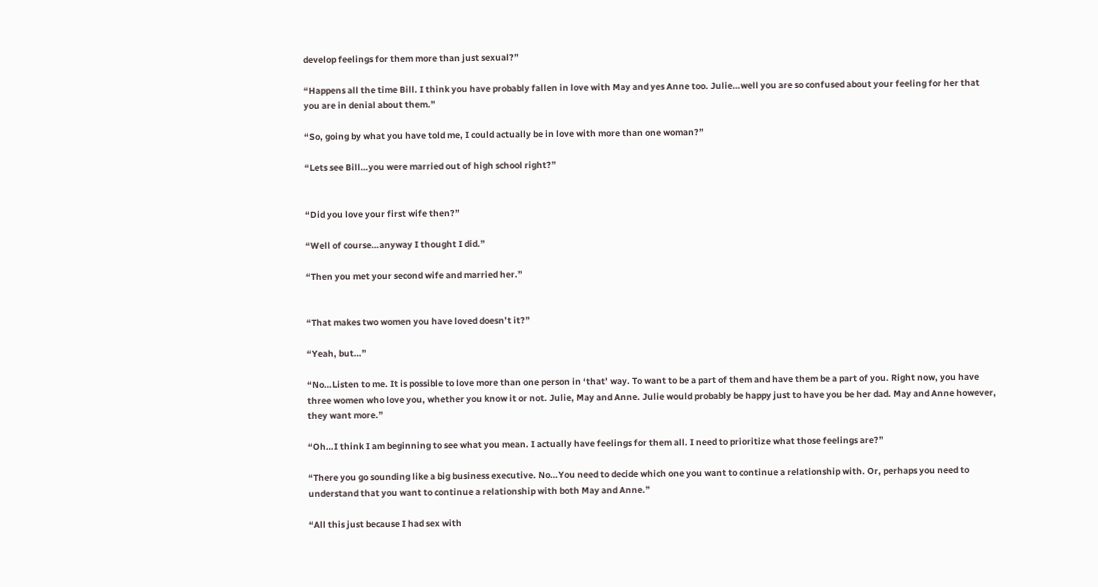develop feelings for them more than just sexual?”

“Happens all the time Bill. I think you have probably fallen in love with May and yes Anne too. Julie…well you are so confused about your feeling for her that you are in denial about them.”

“So, going by what you have told me, I could actually be in love with more than one woman?”

“Lets see Bill…you were married out of high school right?”


“Did you love your first wife then?”

“Well of course…anyway I thought I did.”

“Then you met your second wife and married her.”


“That makes two women you have loved doesn’t it?”

“Yeah, but…”

“No…Listen to me. It is possible to love more than one person in ‘that’ way. To want to be a part of them and have them be a part of you. Right now, you have three women who love you, whether you know it or not. Julie, May and Anne. Julie would probably be happy just to have you be her dad. May and Anne however, they want more.”

“Oh…I think I am beginning to see what you mean. I actually have feelings for them all. I need to prioritize what those feelings are?”

“There you go sounding like a big business executive. No…You need to decide which one you want to continue a relationship with. Or, perhaps you need to understand that you want to continue a relationship with both May and Anne.”

“All this just because I had sex with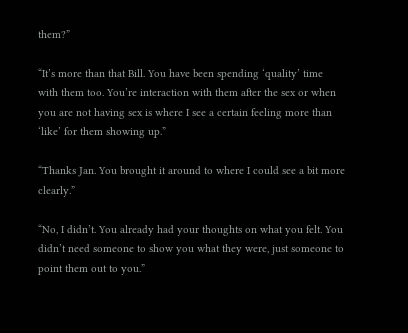them?”

“It’s more than that Bill. You have been spending ‘quality’ time with them too. You’re interaction with them after the sex or when you are not having sex is where I see a certain feeling more than ‘like’ for them showing up.”

“Thanks Jan. You brought it around to where I could see a bit more clearly.”

“No, I didn’t. You already had your thoughts on what you felt. You didn’t need someone to show you what they were, just someone to point them out to you.”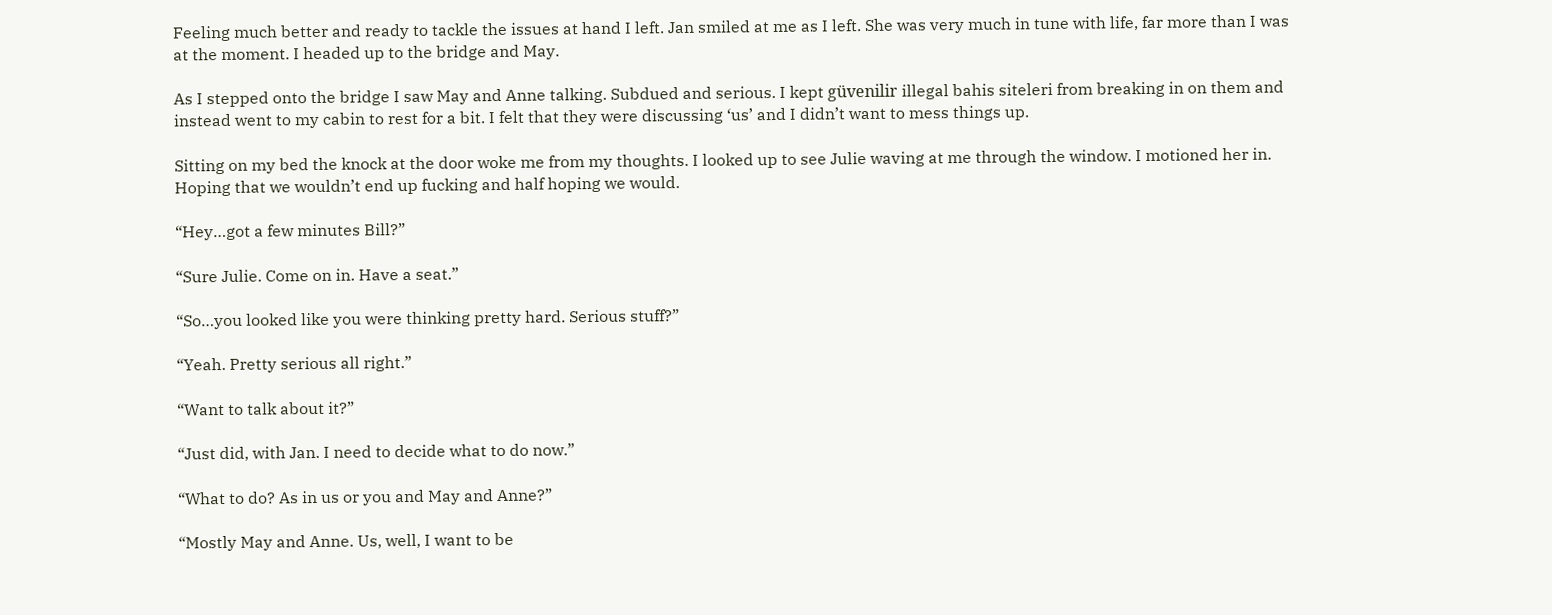Feeling much better and ready to tackle the issues at hand I left. Jan smiled at me as I left. She was very much in tune with life, far more than I was at the moment. I headed up to the bridge and May.

As I stepped onto the bridge I saw May and Anne talking. Subdued and serious. I kept güvenilir illegal bahis siteleri from breaking in on them and instead went to my cabin to rest for a bit. I felt that they were discussing ‘us’ and I didn’t want to mess things up.

Sitting on my bed the knock at the door woke me from my thoughts. I looked up to see Julie waving at me through the window. I motioned her in. Hoping that we wouldn’t end up fucking and half hoping we would.

“Hey…got a few minutes Bill?”

“Sure Julie. Come on in. Have a seat.”

“So…you looked like you were thinking pretty hard. Serious stuff?”

“Yeah. Pretty serious all right.”

“Want to talk about it?”

“Just did, with Jan. I need to decide what to do now.”

“What to do? As in us or you and May and Anne?”

“Mostly May and Anne. Us, well, I want to be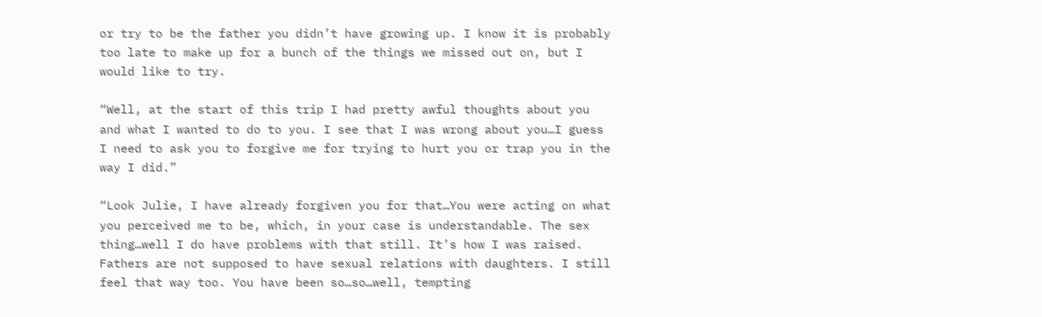or try to be the father you didn’t have growing up. I know it is probably too late to make up for a bunch of the things we missed out on, but I would like to try.

“Well, at the start of this trip I had pretty awful thoughts about you and what I wanted to do to you. I see that I was wrong about you…I guess I need to ask you to forgive me for trying to hurt you or trap you in the way I did.”

“Look Julie, I have already forgiven you for that…You were acting on what you perceived me to be, which, in your case is understandable. The sex thing…well I do have problems with that still. It’s how I was raised. Fathers are not supposed to have sexual relations with daughters. I still feel that way too. You have been so…so…well, tempting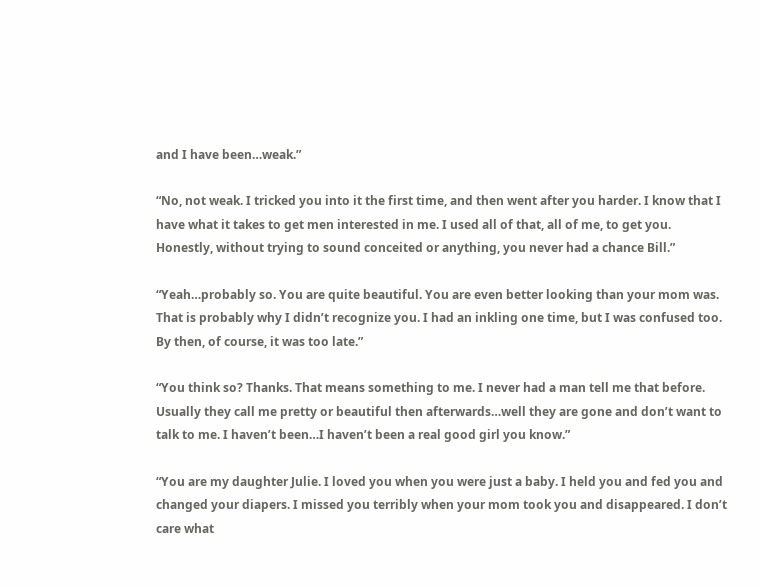and I have been…weak.”

“No, not weak. I tricked you into it the first time, and then went after you harder. I know that I have what it takes to get men interested in me. I used all of that, all of me, to get you. Honestly, without trying to sound conceited or anything, you never had a chance Bill.”

“Yeah…probably so. You are quite beautiful. You are even better looking than your mom was. That is probably why I didn’t recognize you. I had an inkling one time, but I was confused too. By then, of course, it was too late.”

“You think so? Thanks. That means something to me. I never had a man tell me that before. Usually they call me pretty or beautiful then afterwards…well they are gone and don’t want to talk to me. I haven’t been…I haven’t been a real good girl you know.”

“You are my daughter Julie. I loved you when you were just a baby. I held you and fed you and changed your diapers. I missed you terribly when your mom took you and disappeared. I don’t care what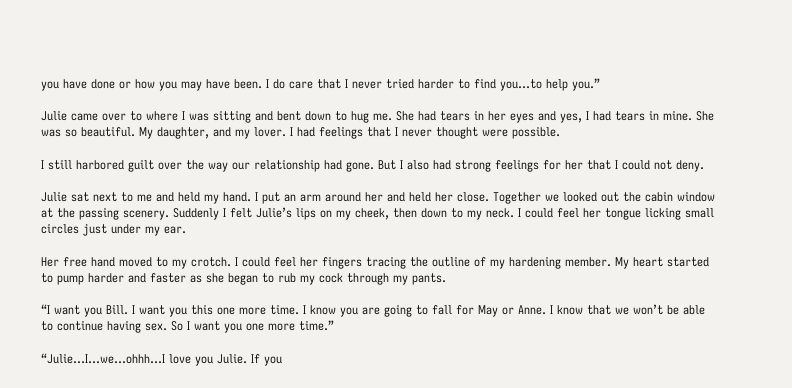you have done or how you may have been. I do care that I never tried harder to find you…to help you.”

Julie came over to where I was sitting and bent down to hug me. She had tears in her eyes and yes, I had tears in mine. She was so beautiful. My daughter, and my lover. I had feelings that I never thought were possible.

I still harbored guilt over the way our relationship had gone. But I also had strong feelings for her that I could not deny.

Julie sat next to me and held my hand. I put an arm around her and held her close. Together we looked out the cabin window at the passing scenery. Suddenly I felt Julie’s lips on my cheek, then down to my neck. I could feel her tongue licking small circles just under my ear.

Her free hand moved to my crotch. I could feel her fingers tracing the outline of my hardening member. My heart started to pump harder and faster as she began to rub my cock through my pants.

“I want you Bill. I want you this one more time. I know you are going to fall for May or Anne. I know that we won’t be able to continue having sex. So I want you one more time.”

“Julie…I…we…ohhh…I love you Julie. If you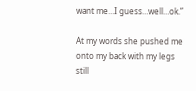want me…I guess…well…ok.”

At my words she pushed me onto my back with my legs still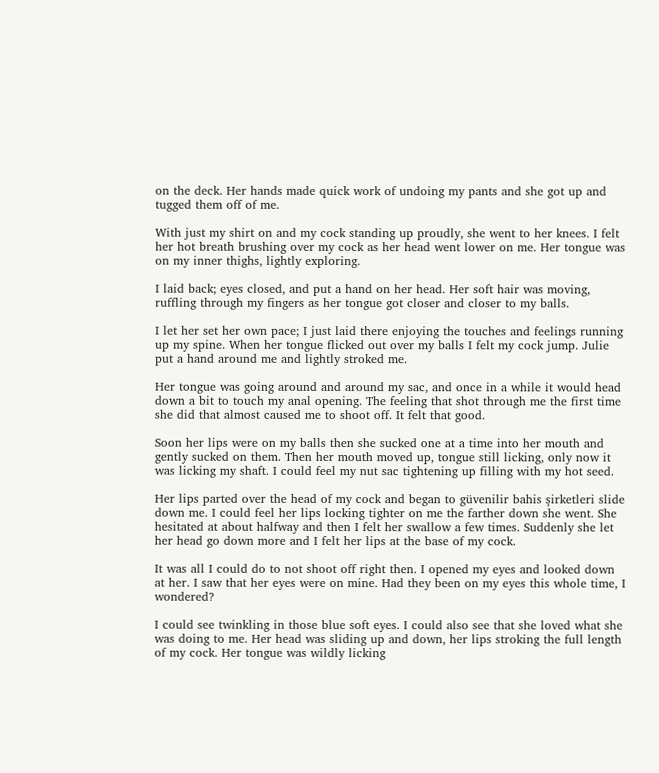on the deck. Her hands made quick work of undoing my pants and she got up and tugged them off of me.

With just my shirt on and my cock standing up proudly, she went to her knees. I felt her hot breath brushing over my cock as her head went lower on me. Her tongue was on my inner thighs, lightly exploring.

I laid back; eyes closed, and put a hand on her head. Her soft hair was moving, ruffling through my fingers as her tongue got closer and closer to my balls.

I let her set her own pace; I just laid there enjoying the touches and feelings running up my spine. When her tongue flicked out over my balls I felt my cock jump. Julie put a hand around me and lightly stroked me.

Her tongue was going around and around my sac, and once in a while it would head down a bit to touch my anal opening. The feeling that shot through me the first time she did that almost caused me to shoot off. It felt that good.

Soon her lips were on my balls then she sucked one at a time into her mouth and gently sucked on them. Then her mouth moved up, tongue still licking, only now it was licking my shaft. I could feel my nut sac tightening up filling with my hot seed.

Her lips parted over the head of my cock and began to güvenilir bahis şirketleri slide down me. I could feel her lips locking tighter on me the farther down she went. She hesitated at about halfway and then I felt her swallow a few times. Suddenly she let her head go down more and I felt her lips at the base of my cock.

It was all I could do to not shoot off right then. I opened my eyes and looked down at her. I saw that her eyes were on mine. Had they been on my eyes this whole time, I wondered?

I could see twinkling in those blue soft eyes. I could also see that she loved what she was doing to me. Her head was sliding up and down, her lips stroking the full length of my cock. Her tongue was wildly licking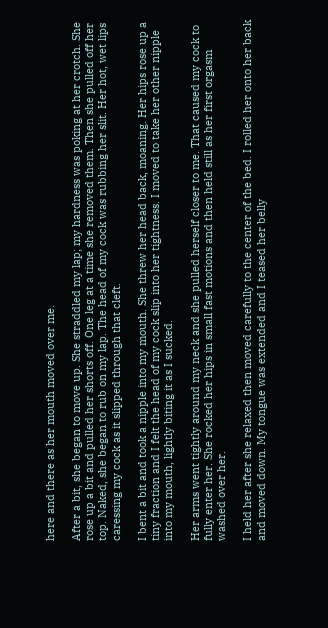here and there as her mouth moved over me.

After a bit, she began to move up. She straddled my lap; my hardness was poking at her crotch. She rose up a bit and pulled her shorts off. One leg at a time she removed them. Then she pulled off her top. Naked, she began to rub on my lap. The head of my cock was rubbing her slit. Her hot, wet lips caressing my cock as it slipped through that cleft.

I bent a bit and took a nipple into my mouth. She threw her head back, moaning. Her hips rose up a tiny fraction and I felt the head of my cock slip into her tightness. I moved to take her other nipple into my mouth, lightly biting it as I sucked.

Her arms went tightly around my neck and she pulled herself closer to me. That caused my cock to fully enter her. She rocked her hips in small fast motions and then held still as her first orgasm washed over her.

I held her after she relaxed then moved carefully to the center of the bed. I rolled her onto her back and moved down. My tongue was extended and I teased her belly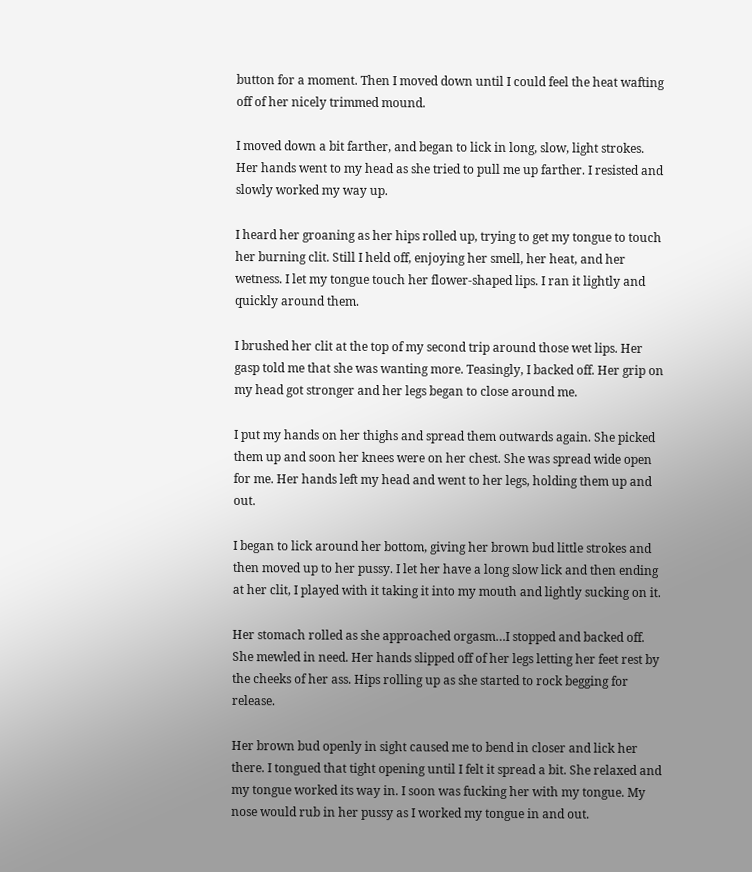button for a moment. Then I moved down until I could feel the heat wafting off of her nicely trimmed mound.

I moved down a bit farther, and began to lick in long, slow, light strokes. Her hands went to my head as she tried to pull me up farther. I resisted and slowly worked my way up.

I heard her groaning as her hips rolled up, trying to get my tongue to touch her burning clit. Still I held off, enjoying her smell, her heat, and her wetness. I let my tongue touch her flower-shaped lips. I ran it lightly and quickly around them.

I brushed her clit at the top of my second trip around those wet lips. Her gasp told me that she was wanting more. Teasingly, I backed off. Her grip on my head got stronger and her legs began to close around me.

I put my hands on her thighs and spread them outwards again. She picked them up and soon her knees were on her chest. She was spread wide open for me. Her hands left my head and went to her legs, holding them up and out.

I began to lick around her bottom, giving her brown bud little strokes and then moved up to her pussy. I let her have a long slow lick and then ending at her clit, I played with it taking it into my mouth and lightly sucking on it.

Her stomach rolled as she approached orgasm…I stopped and backed off. She mewled in need. Her hands slipped off of her legs letting her feet rest by the cheeks of her ass. Hips rolling up as she started to rock begging for release.

Her brown bud openly in sight caused me to bend in closer and lick her there. I tongued that tight opening until I felt it spread a bit. She relaxed and my tongue worked its way in. I soon was fucking her with my tongue. My nose would rub in her pussy as I worked my tongue in and out.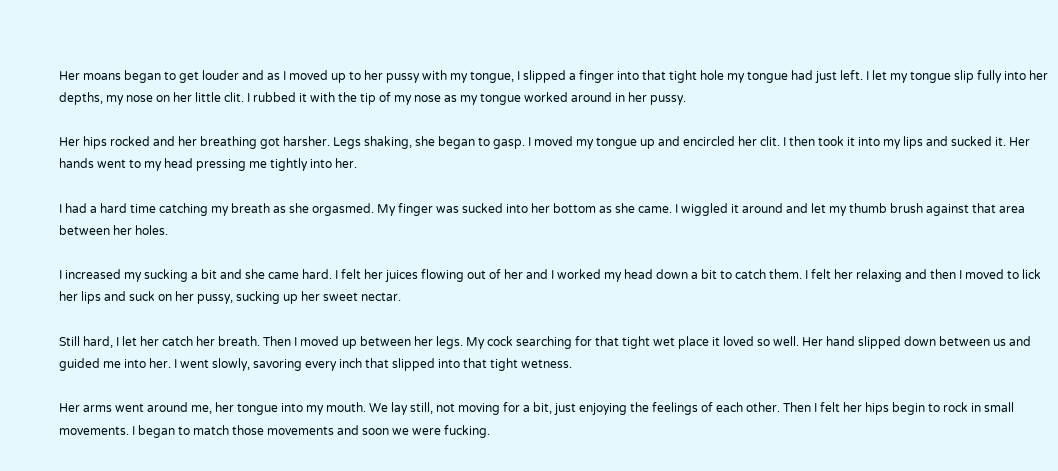Her moans began to get louder and as I moved up to her pussy with my tongue, I slipped a finger into that tight hole my tongue had just left. I let my tongue slip fully into her depths, my nose on her little clit. I rubbed it with the tip of my nose as my tongue worked around in her pussy.

Her hips rocked and her breathing got harsher. Legs shaking, she began to gasp. I moved my tongue up and encircled her clit. I then took it into my lips and sucked it. Her hands went to my head pressing me tightly into her.

I had a hard time catching my breath as she orgasmed. My finger was sucked into her bottom as she came. I wiggled it around and let my thumb brush against that area between her holes.

I increased my sucking a bit and she came hard. I felt her juices flowing out of her and I worked my head down a bit to catch them. I felt her relaxing and then I moved to lick her lips and suck on her pussy, sucking up her sweet nectar.

Still hard, I let her catch her breath. Then I moved up between her legs. My cock searching for that tight wet place it loved so well. Her hand slipped down between us and guided me into her. I went slowly, savoring every inch that slipped into that tight wetness.

Her arms went around me, her tongue into my mouth. We lay still, not moving for a bit, just enjoying the feelings of each other. Then I felt her hips begin to rock in small movements. I began to match those movements and soon we were fucking.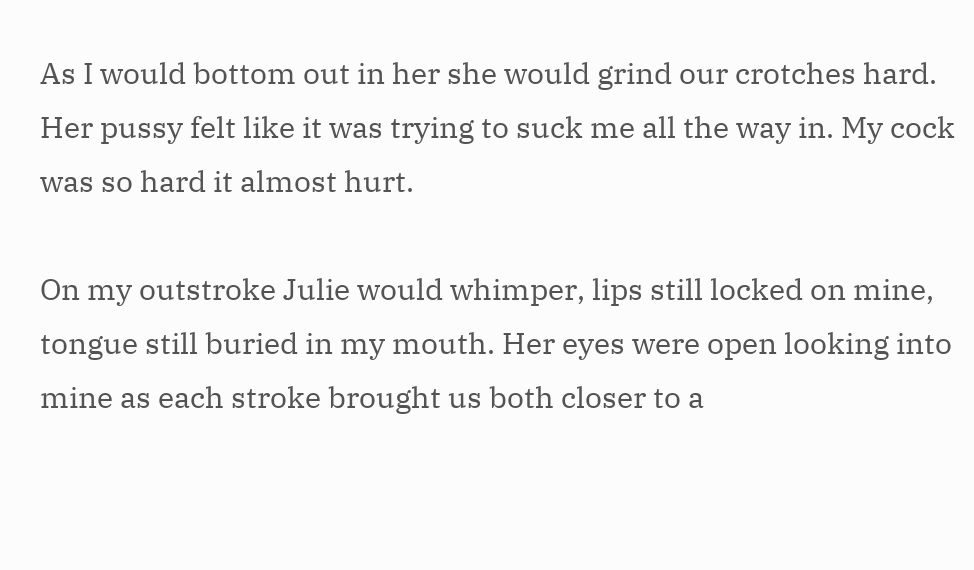As I would bottom out in her she would grind our crotches hard. Her pussy felt like it was trying to suck me all the way in. My cock was so hard it almost hurt.

On my outstroke Julie would whimper, lips still locked on mine, tongue still buried in my mouth. Her eyes were open looking into mine as each stroke brought us both closer to a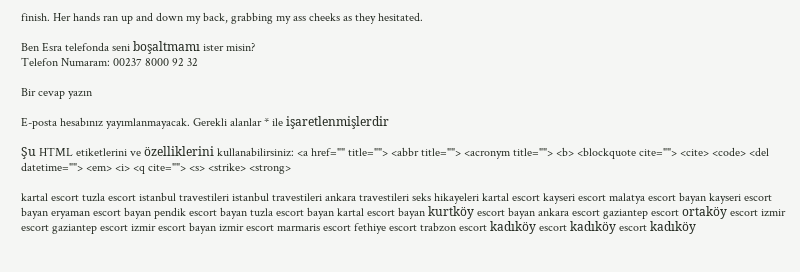finish. Her hands ran up and down my back, grabbing my ass cheeks as they hesitated.

Ben Esra telefonda seni boşaltmamı ister misin?
Telefon Numaram: 00237 8000 92 32

Bir cevap yazın

E-posta hesabınız yayımlanmayacak. Gerekli alanlar * ile işaretlenmişlerdir

Şu HTML etiketlerini ve özelliklerini kullanabilirsiniz: <a href="" title=""> <abbr title=""> <acronym title=""> <b> <blockquote cite=""> <cite> <code> <del datetime=""> <em> <i> <q cite=""> <s> <strike> <strong>

kartal escort tuzla escort istanbul travestileri istanbul travestileri ankara travestileri seks hikayeleri kartal escort kayseri escort malatya escort bayan kayseri escort bayan eryaman escort bayan pendik escort bayan tuzla escort bayan kartal escort bayan kurtköy escort bayan ankara escort gaziantep escort ortaköy escort izmir escort gaziantep escort izmir escort bayan izmir escort marmaris escort fethiye escort trabzon escort kadıköy escort kadıköy escort kadıköy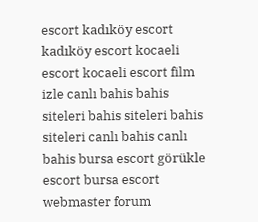escort kadıköy escort kadıköy escort kocaeli escort kocaeli escort film izle canlı bahis bahis siteleri bahis siteleri bahis siteleri canlı bahis canlı bahis bursa escort görükle escort bursa escort webmaster forum